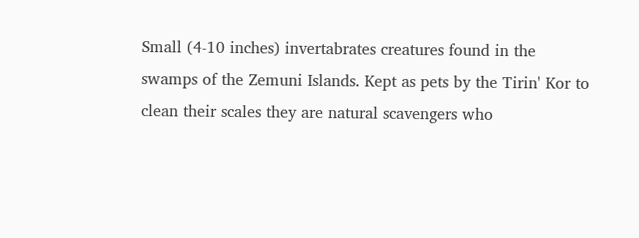Small (4-10 inches) invertabrates creatures found in the swamps of the Zemuni Islands. Kept as pets by the Tirin' Kor to clean their scales they are natural scavengers who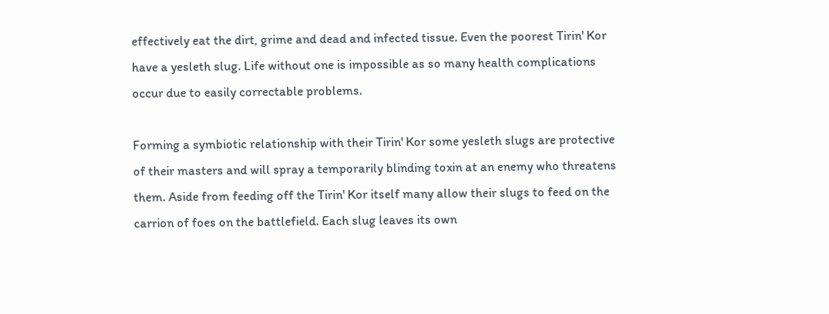effectively eat the dirt, grime and dead and infected tissue. Even the poorest Tirin' Kor have a yesleth slug. Life without one is impossible as so many health complications occur due to easily correctable problems.

Forming a symbiotic relationship with their Tirin' Kor some yesleth slugs are protective of their masters and will spray a temporarily blinding toxin at an enemy who threatens them. Aside from feeding off the Tirin' Kor itself many allow their slugs to feed on the carrion of foes on the battlefield. Each slug leaves its own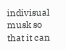indivisual musk so that it can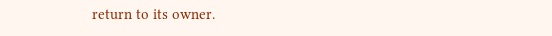return to its owner.